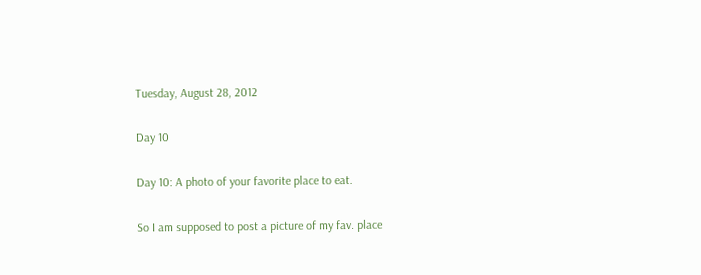Tuesday, August 28, 2012

Day 10

Day 10: A photo of your favorite place to eat.

So I am supposed to post a picture of my fav. place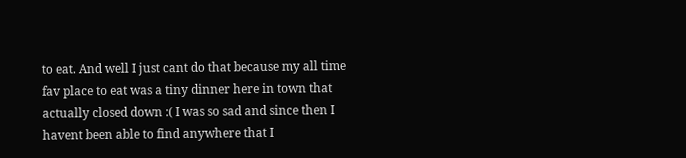to eat. And well I just cant do that because my all time fav place to eat was a tiny dinner here in town that actually closed down :( I was so sad and since then I havent been able to find anywhere that I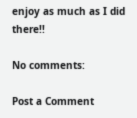enjoy as much as I did there!!

No comments:

Post a Comment